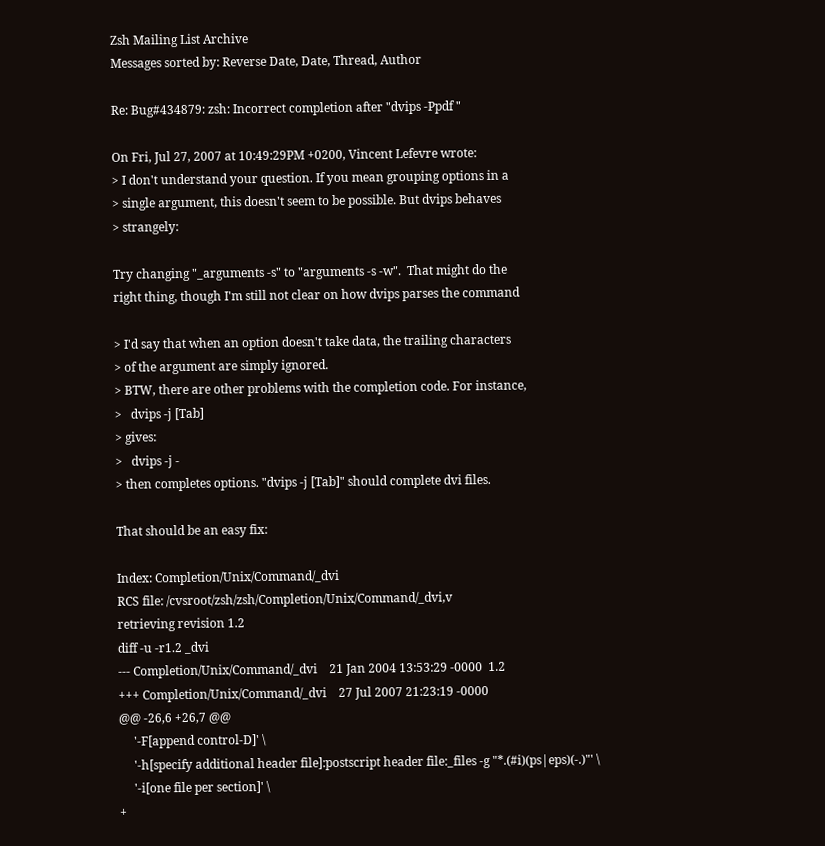Zsh Mailing List Archive
Messages sorted by: Reverse Date, Date, Thread, Author

Re: Bug#434879: zsh: Incorrect completion after "dvips -Ppdf "

On Fri, Jul 27, 2007 at 10:49:29PM +0200, Vincent Lefevre wrote:
> I don't understand your question. If you mean grouping options in a
> single argument, this doesn't seem to be possible. But dvips behaves
> strangely:

Try changing "_arguments -s" to "arguments -s -w".  That might do the
right thing, though I'm still not clear on how dvips parses the command

> I'd say that when an option doesn't take data, the trailing characters
> of the argument are simply ignored.
> BTW, there are other problems with the completion code. For instance,
>   dvips -j [Tab]
> gives:
>   dvips -j -
> then completes options. "dvips -j [Tab]" should complete dvi files.

That should be an easy fix:

Index: Completion/Unix/Command/_dvi
RCS file: /cvsroot/zsh/zsh/Completion/Unix/Command/_dvi,v
retrieving revision 1.2
diff -u -r1.2 _dvi
--- Completion/Unix/Command/_dvi    21 Jan 2004 13:53:29 -0000  1.2
+++ Completion/Unix/Command/_dvi    27 Jul 2007 21:23:19 -0000
@@ -26,6 +26,7 @@
     '-F[append control-D]' \
     '-h[specify additional header file]:postscript header file:_files -g "*.(#i)(ps|eps)(-.)"' \
     '-i[one file per section]' \
+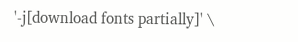'-j[download fonts partially]' \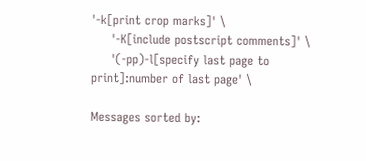'-k[print crop marks]' \
     '-K[include postscript comments]' \
     '(-pp)-l[specify last page to print]:number of last page' \

Messages sorted by: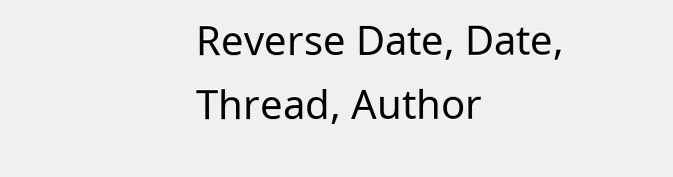Reverse Date, Date, Thread, Author